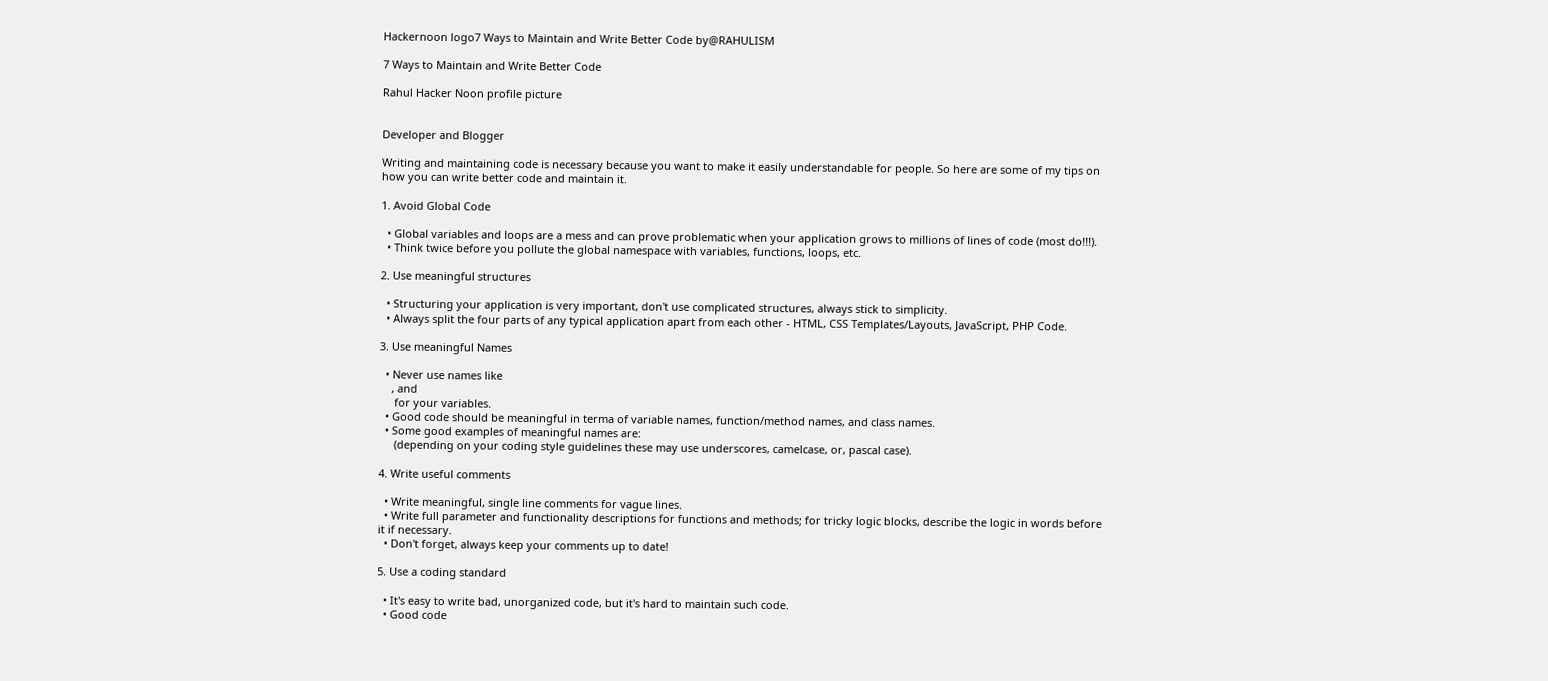Hackernoon logo7 Ways to Maintain and Write Better Code by@RAHULISM

7 Ways to Maintain and Write Better Code

Rahul Hacker Noon profile picture


Developer and Blogger

Writing and maintaining code is necessary because you want to make it easily understandable for people. So here are some of my tips on how you can write better code and maintain it.

1. Avoid Global Code

  • Global variables and loops are a mess and can prove problematic when your application grows to millions of lines of code (most do!!!).
  • Think twice before you pollute the global namespace with variables, functions, loops, etc.

2. Use meaningful structures

  • Structuring your application is very important, don't use complicated structures, always stick to simplicity.
  • Always split the four parts of any typical application apart from each other - HTML, CSS Templates/Layouts, JavaScript, PHP Code.

3. Use meaningful Names

  • Never use names like
    , and
     for your variables.
  • Good code should be meaningful in terma of variable names, function/method names, and class names.
  • Some good examples of meaningful names are:
     (depending on your coding style guidelines these may use underscores, camelcase, or, pascal case).

4. Write useful comments

  • Write meaningful, single line comments for vague lines.
  • Write full parameter and functionality descriptions for functions and methods; for tricky logic blocks, describe the logic in words before it if necessary.
  • Don't forget, always keep your comments up to date!

5. Use a coding standard

  • It's easy to write bad, unorganized code, but it's hard to maintain such code.
  • Good code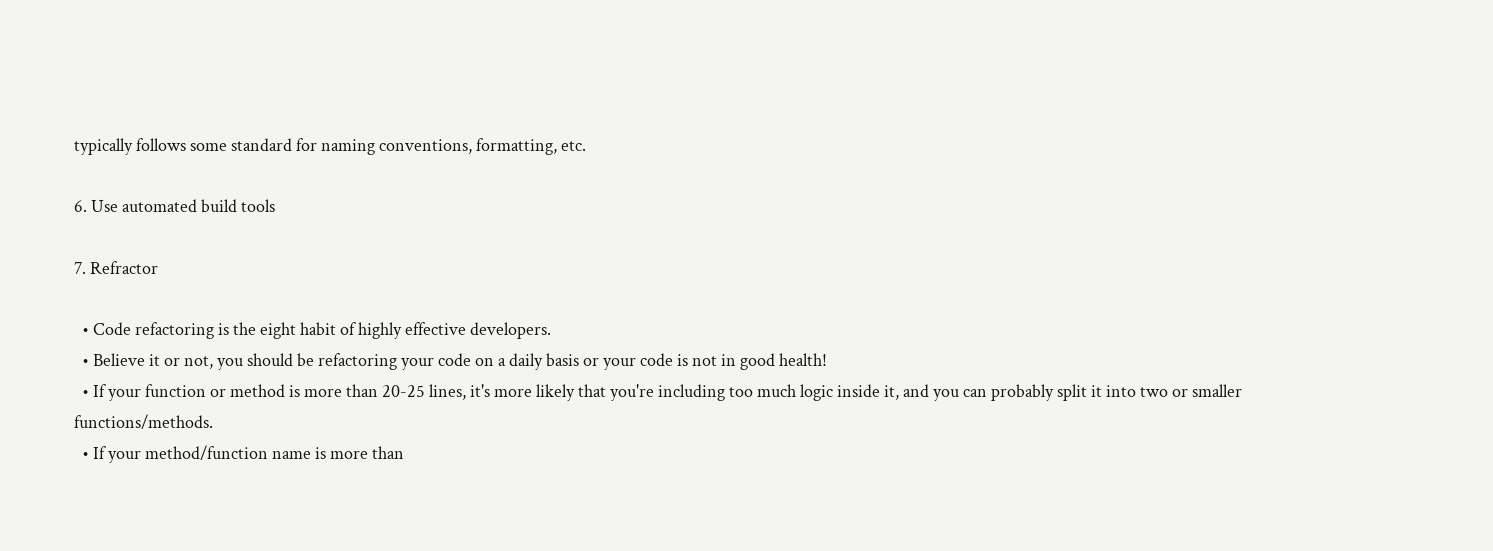typically follows some standard for naming conventions, formatting, etc.

6. Use automated build tools

7. Refractor

  • Code refactoring is the eight habit of highly effective developers.
  • Believe it or not, you should be refactoring your code on a daily basis or your code is not in good health!
  • If your function or method is more than 20-25 lines, it's more likely that you're including too much logic inside it, and you can probably split it into two or smaller functions/methods.
  • If your method/function name is more than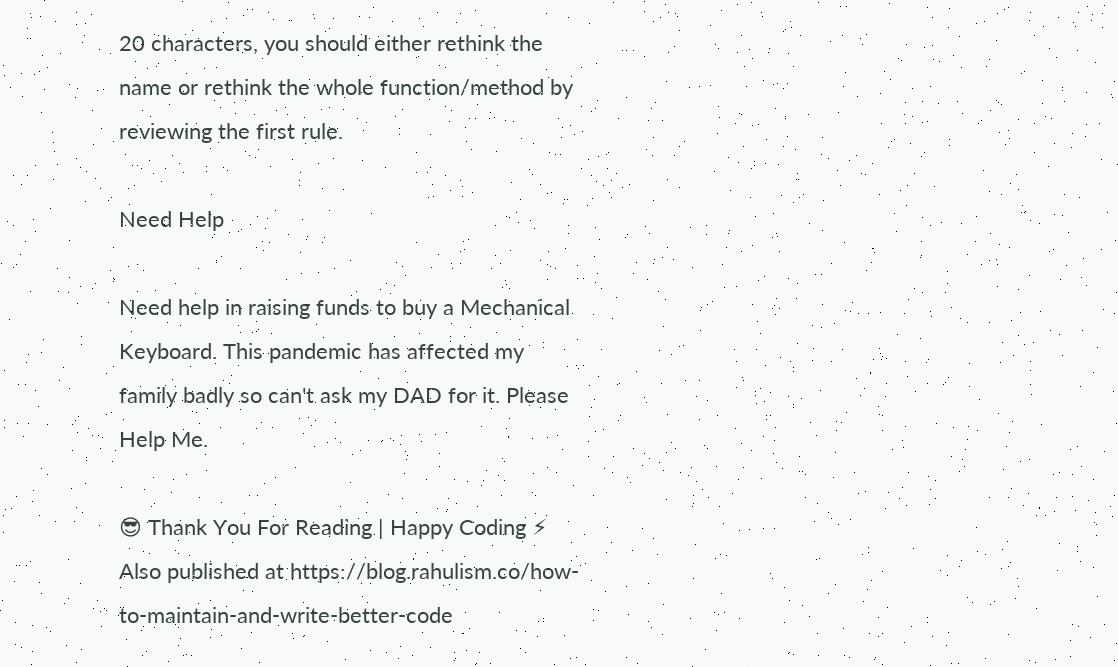20 characters, you should either rethink the name or rethink the whole function/method by reviewing the first rule.

Need Help

Need help in raising funds to buy a Mechanical Keyboard. This pandemic has affected my family badly so can't ask my DAD for it. Please Help Me.

😎 Thank You For Reading | Happy Coding ⚡ Also published at https://blog.rahulism.co/how-to-maintain-and-write-better-code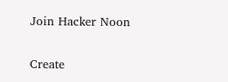Join Hacker Noon

Create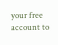your free account to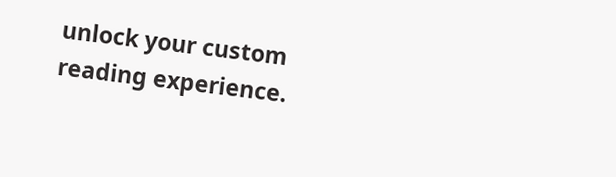unlock your custom reading experience.